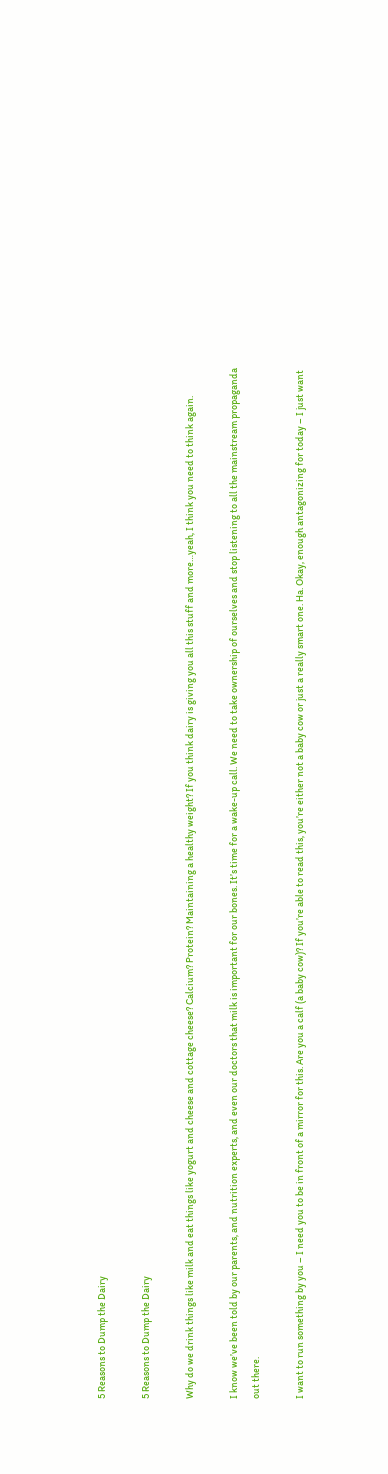5 Reasons to Dump the Dairy

5 Reasons to Dump the Dairy

Why do we drink things like milk and eat things like yogurt and cheese and cottage cheese? Calcium? Protein? Maintaining a healthy weight? If you think dairy is giving you all this stuff and more…yeah, I think you need to think again.

I know we’ve been told by our parents, and nutrition experts, and even our doctors that milk is important for our bones. It’s time for a wake-up call. We need to take ownership of ourselves and stop listening to all the mainstream propaganda out there.

I want to run something by you – I need you to be in front of a mirror for this. Are you a calf (a baby cow)? If you’re able to read this, you’re either not a baby cow or just a really smart one. Ha. Okay, enough antagonizing for today – I just want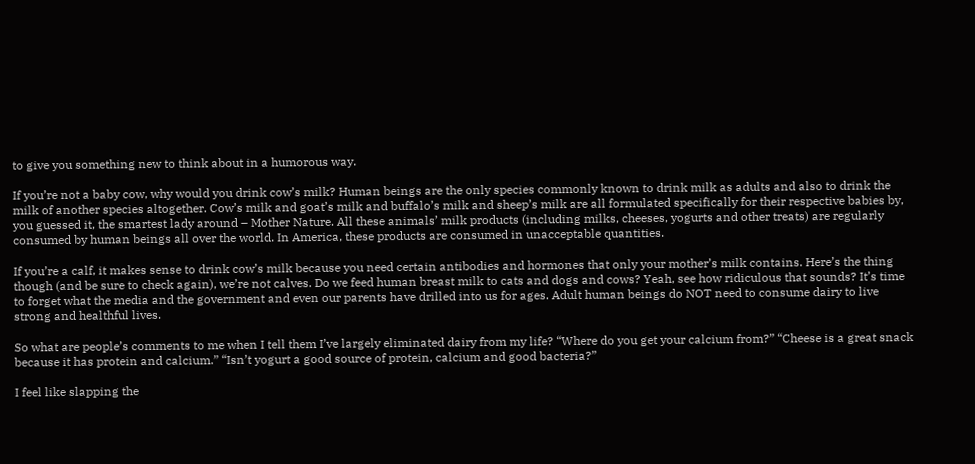to give you something new to think about in a humorous way.

If you’re not a baby cow, why would you drink cow’s milk? Human beings are the only species commonly known to drink milk as adults and also to drink the milk of another species altogether. Cow’s milk and goat’s milk and buffalo’s milk and sheep’s milk are all formulated specifically for their respective babies by, you guessed it, the smartest lady around – Mother Nature. All these animals’ milk products (including milks, cheeses, yogurts and other treats) are regularly consumed by human beings all over the world. In America, these products are consumed in unacceptable quantities.

If you’re a calf, it makes sense to drink cow’s milk because you need certain antibodies and hormones that only your mother’s milk contains. Here’s the thing though (and be sure to check again), we’re not calves. Do we feed human breast milk to cats and dogs and cows? Yeah, see how ridiculous that sounds? It’s time to forget what the media and the government and even our parents have drilled into us for ages. Adult human beings do NOT need to consume dairy to live strong and healthful lives.

So what are people’s comments to me when I tell them I’ve largely eliminated dairy from my life? “Where do you get your calcium from?” “Cheese is a great snack because it has protein and calcium.” “Isn’t yogurt a good source of protein, calcium and good bacteria?”

I feel like slapping the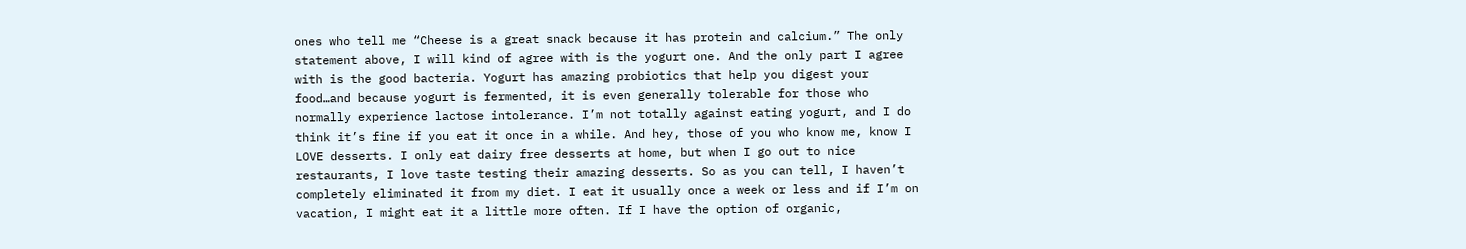ones who tell me “Cheese is a great snack because it has protein and calcium.” The only statement above, I will kind of agree with is the yogurt one. And the only part I agree with is the good bacteria. Yogurt has amazing probiotics that help you digest your food…and because yogurt is fermented, it is even generally tolerable for those who normally experience lactose intolerance. I’m not totally against eating yogurt, and I do think it’s fine if you eat it once in a while. And hey, those of you who know me, know I LOVE desserts. I only eat dairy free desserts at home, but when I go out to nice restaurants, I love taste testing their amazing desserts. So as you can tell, I haven’t completely eliminated it from my diet. I eat it usually once a week or less and if I’m on vacation, I might eat it a little more often. If I have the option of organic,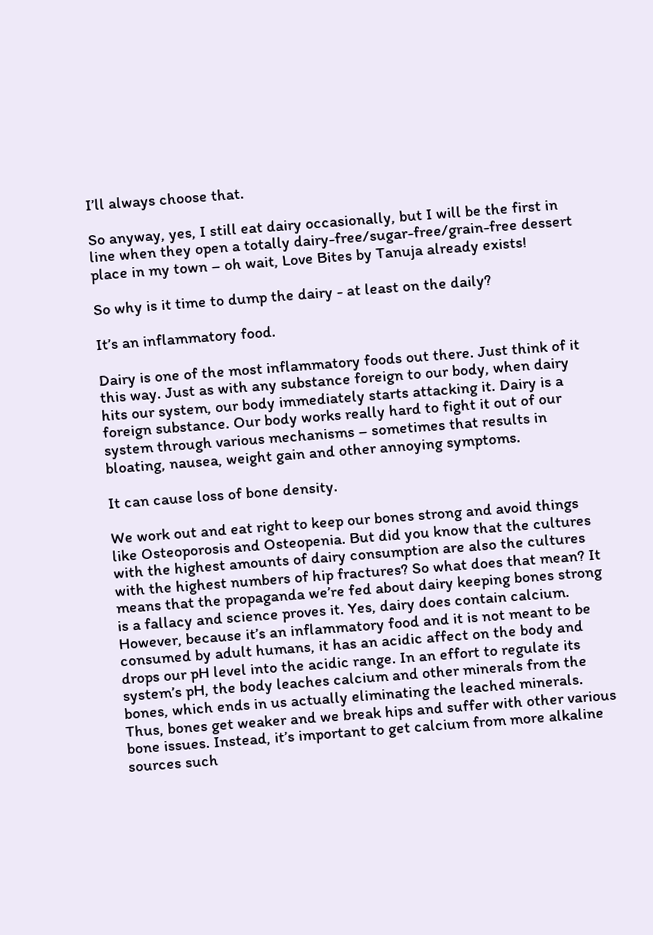I’ll always choose that.

So anyway, yes, I still eat dairy occasionally, but I will be the first in line when they open a totally dairy-free/sugar-free/grain-free dessert place in my town – oh wait, Love Bites by Tanuja already exists!

So why is it time to dump the dairy - at least on the daily?

It’s an inflammatory food.

Dairy is one of the most inflammatory foods out there. Just think of it this way. Just as with any substance foreign to our body, when dairy hits our system, our body immediately starts attacking it. Dairy is a foreign substance. Our body works really hard to fight it out of our system through various mechanisms – sometimes that results in bloating, nausea, weight gain and other annoying symptoms.

It can cause loss of bone density.

We work out and eat right to keep our bones strong and avoid things like Osteoporosis and Osteopenia. But did you know that the cultures with the highest amounts of dairy consumption are also the cultures with the highest numbers of hip fractures? So what does that mean? It means that the propaganda we’re fed about dairy keeping bones strong is a fallacy and science proves it. Yes, dairy does contain calcium. However, because it’s an inflammatory food and it is not meant to be consumed by adult humans, it has an acidic affect on the body and drops our pH level into the acidic range. In an effort to regulate its system’s pH, the body leaches calcium and other minerals from the bones, which ends in us actually eliminating the leached minerals. Thus, bones get weaker and we break hips and suffer with other various bone issues. Instead, it’s important to get calcium from more alkaline sources such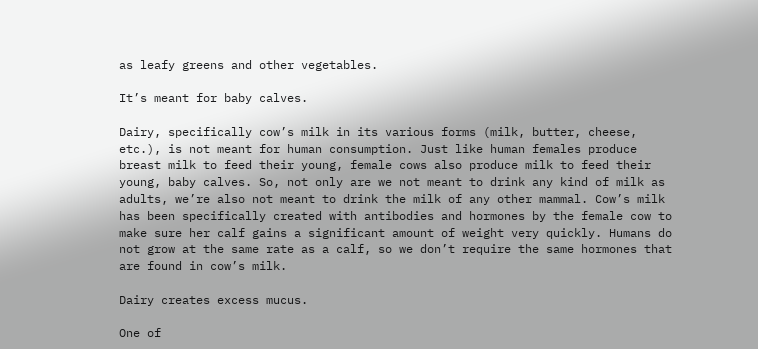as leafy greens and other vegetables.

It’s meant for baby calves.

Dairy, specifically cow’s milk in its various forms (milk, butter, cheese, etc.), is not meant for human consumption. Just like human females produce breast milk to feed their young, female cows also produce milk to feed their young, baby calves. So, not only are we not meant to drink any kind of milk as adults, we’re also not meant to drink the milk of any other mammal. Cow’s milk has been specifically created with antibodies and hormones by the female cow to make sure her calf gains a significant amount of weight very quickly. Humans do not grow at the same rate as a calf, so we don’t require the same hormones that are found in cow’s milk.

Dairy creates excess mucus.

One of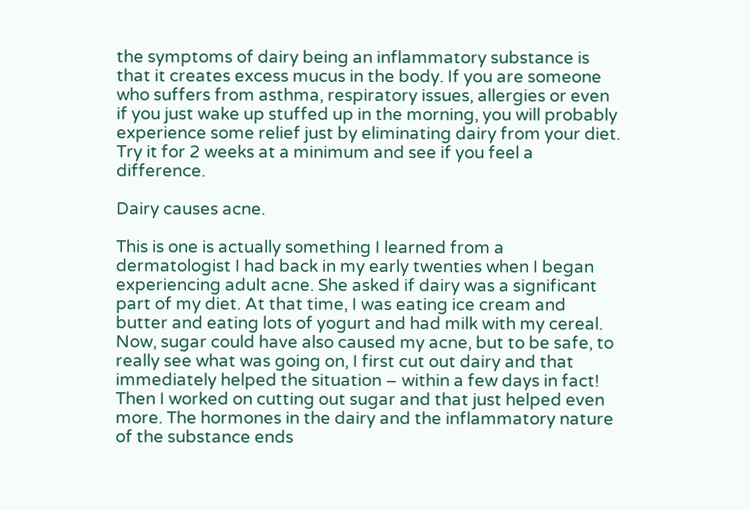the symptoms of dairy being an inflammatory substance is that it creates excess mucus in the body. If you are someone who suffers from asthma, respiratory issues, allergies or even if you just wake up stuffed up in the morning, you will probably experience some relief just by eliminating dairy from your diet. Try it for 2 weeks at a minimum and see if you feel a difference.

Dairy causes acne.

This is one is actually something I learned from a dermatologist I had back in my early twenties when I began experiencing adult acne. She asked if dairy was a significant part of my diet. At that time, I was eating ice cream and butter and eating lots of yogurt and had milk with my cereal. Now, sugar could have also caused my acne, but to be safe, to really see what was going on, I first cut out dairy and that immediately helped the situation – within a few days in fact! Then I worked on cutting out sugar and that just helped even more. The hormones in the dairy and the inflammatory nature of the substance ends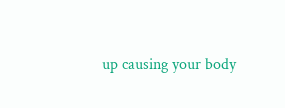up causing your body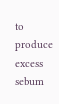to produce excess sebum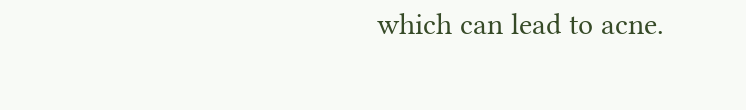which can lead to acne.